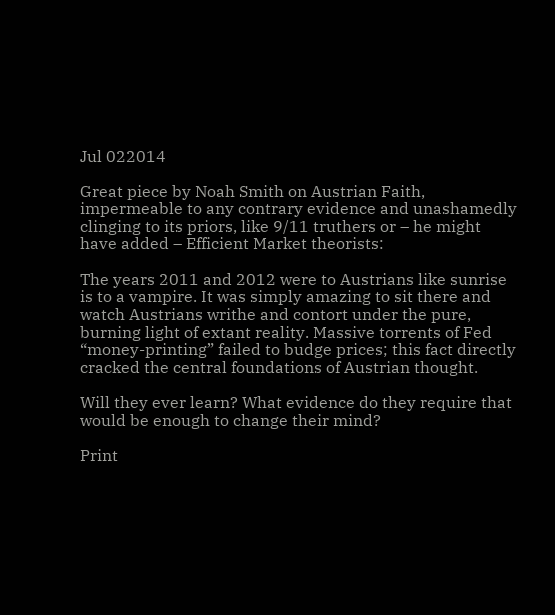Jul 022014

Great piece by Noah Smith on Austrian Faith, impermeable to any contrary evidence and unashamedly clinging to its priors, like 9/11 truthers or – he might have added – Efficient Market theorists:

The years 2011 and 2012 were to Austrians like sunrise is to a vampire. It was simply amazing to sit there and watch Austrians writhe and contort under the pure, burning light of extant reality. Massive torrents of Fed “money-printing” failed to budge prices; this fact directly cracked the central foundations of Austrian thought.

Will they ever learn? What evidence do they require that would be enough to change their mind?

Print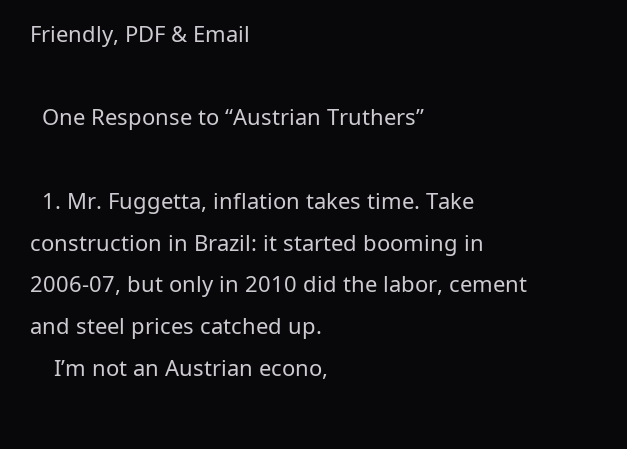Friendly, PDF & Email

  One Response to “Austrian Truthers”

  1. Mr. Fuggetta, inflation takes time. Take construction in Brazil: it started booming in 2006-07, but only in 2010 did the labor, cement and steel prices catched up.
    I’m not an Austrian econo,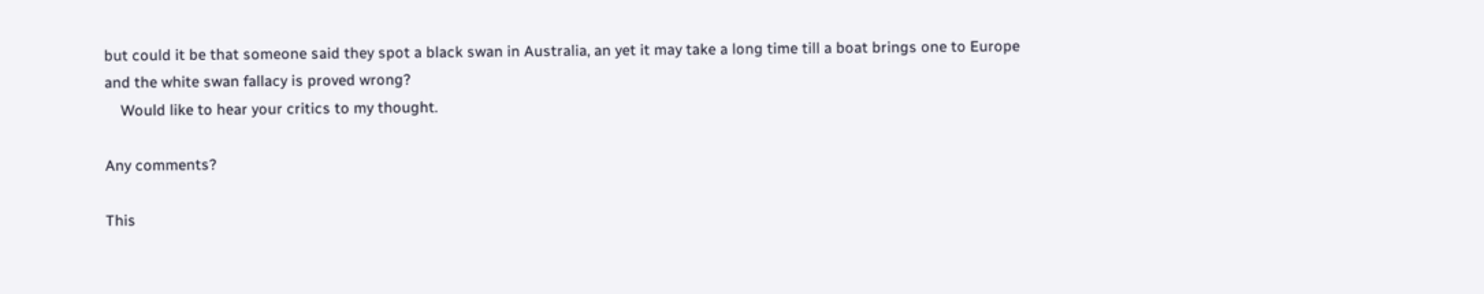but could it be that someone said they spot a black swan in Australia, an yet it may take a long time till a boat brings one to Europe and the white swan fallacy is proved wrong?
    Would like to hear your critics to my thought.

Any comments?

This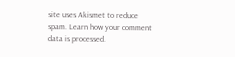site uses Akismet to reduce spam. Learn how your comment data is processed.